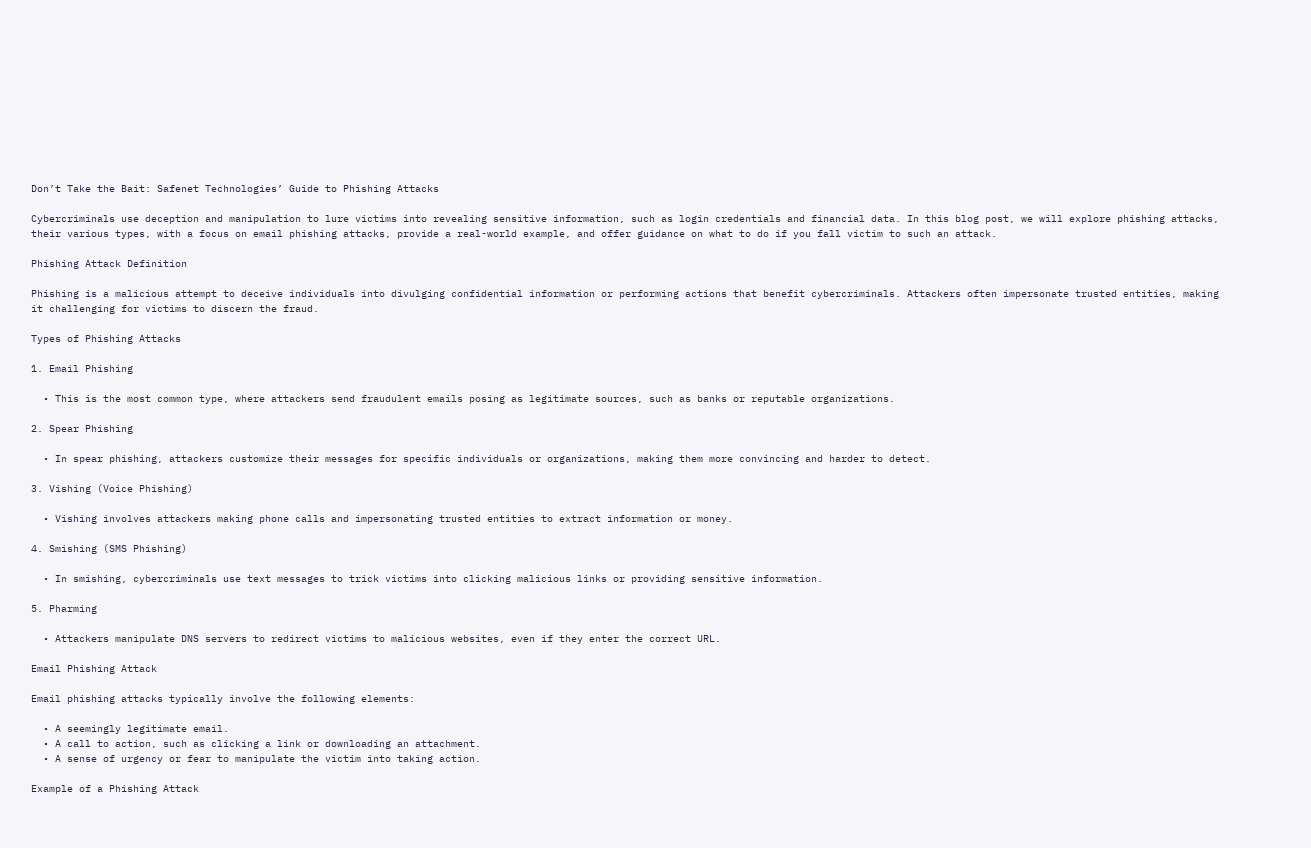Don’t Take the Bait: Safenet Technologies’ Guide to Phishing Attacks

Cybercriminals use deception and manipulation to lure victims into revealing sensitive information, such as login credentials and financial data. In this blog post, we will explore phishing attacks, their various types, with a focus on email phishing attacks, provide a real-world example, and offer guidance on what to do if you fall victim to such an attack.

Phishing Attack Definition

Phishing is a malicious attempt to deceive individuals into divulging confidential information or performing actions that benefit cybercriminals. Attackers often impersonate trusted entities, making it challenging for victims to discern the fraud.

Types of Phishing Attacks

1. Email Phishing

  • This is the most common type, where attackers send fraudulent emails posing as legitimate sources, such as banks or reputable organizations.

2. Spear Phishing

  • In spear phishing, attackers customize their messages for specific individuals or organizations, making them more convincing and harder to detect.

3. Vishing (Voice Phishing)

  • Vishing involves attackers making phone calls and impersonating trusted entities to extract information or money.

4. Smishing (SMS Phishing)

  • In smishing, cybercriminals use text messages to trick victims into clicking malicious links or providing sensitive information.

5. Pharming

  • Attackers manipulate DNS servers to redirect victims to malicious websites, even if they enter the correct URL.

Email Phishing Attack

Email phishing attacks typically involve the following elements:

  • A seemingly legitimate email.
  • A call to action, such as clicking a link or downloading an attachment.
  • A sense of urgency or fear to manipulate the victim into taking action.

Example of a Phishing Attack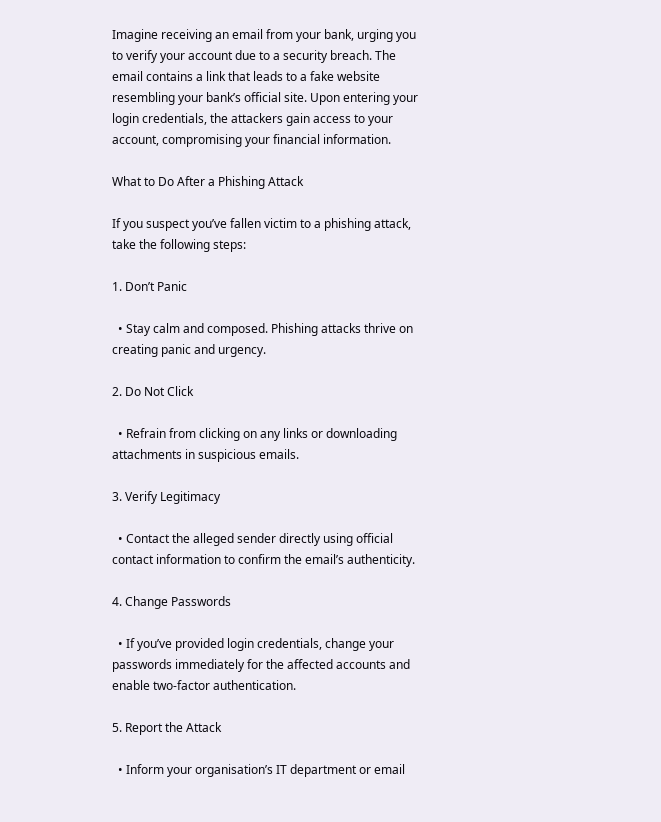Imagine receiving an email from your bank, urging you to verify your account due to a security breach. The email contains a link that leads to a fake website resembling your bank’s official site. Upon entering your login credentials, the attackers gain access to your account, compromising your financial information.

What to Do After a Phishing Attack

If you suspect you’ve fallen victim to a phishing attack, take the following steps:

1. Don’t Panic

  • Stay calm and composed. Phishing attacks thrive on creating panic and urgency.

2. Do Not Click

  • Refrain from clicking on any links or downloading attachments in suspicious emails.

3. Verify Legitimacy

  • Contact the alleged sender directly using official contact information to confirm the email’s authenticity.

4. Change Passwords

  • If you’ve provided login credentials, change your passwords immediately for the affected accounts and enable two-factor authentication.

5. Report the Attack

  • Inform your organisation’s IT department or email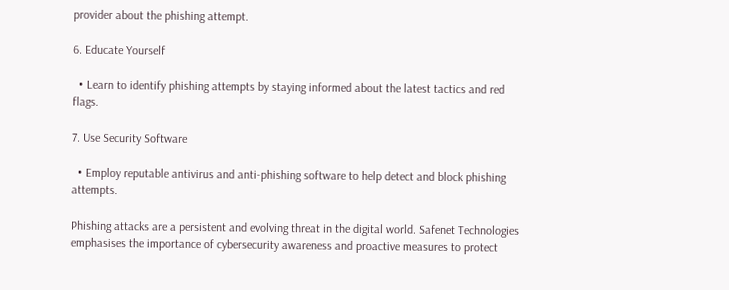provider about the phishing attempt.

6. Educate Yourself

  • Learn to identify phishing attempts by staying informed about the latest tactics and red flags.

7. Use Security Software

  • Employ reputable antivirus and anti-phishing software to help detect and block phishing attempts.

Phishing attacks are a persistent and evolving threat in the digital world. Safenet Technologies emphasises the importance of cybersecurity awareness and proactive measures to protect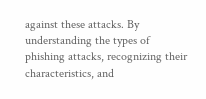against these attacks. By understanding the types of phishing attacks, recognizing their characteristics, and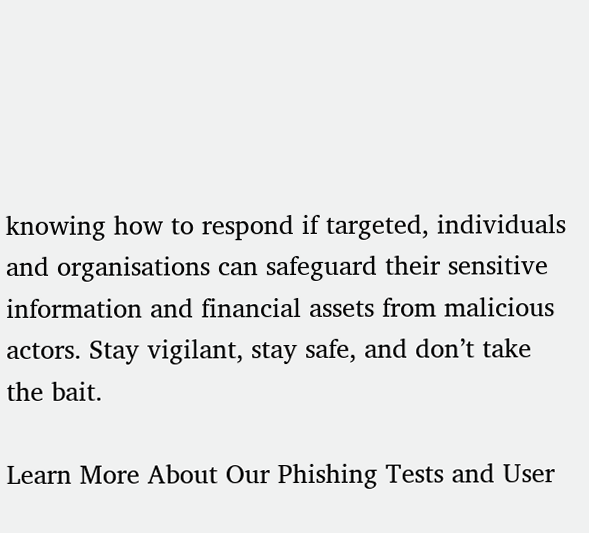knowing how to respond if targeted, individuals and organisations can safeguard their sensitive information and financial assets from malicious actors. Stay vigilant, stay safe, and don’t take the bait.

Learn More About Our Phishing Tests and User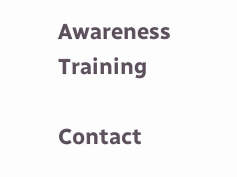Awareness Training

Contact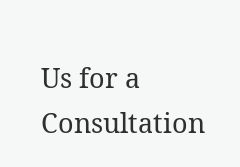Us for a Consultation